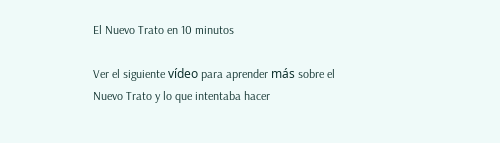El Nuevo Trato en 10 minutos

Ver el siguiente vídeo para aprender más sobre el Nuevo Trato y lo que intentaba hacer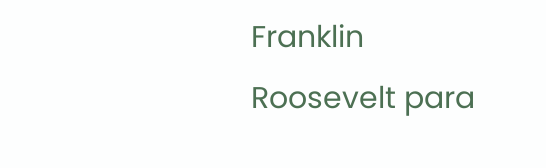Franklin Roosevelt para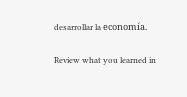desarrollar la economía.

Review what you learned in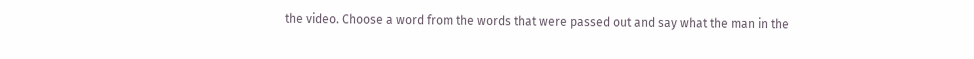the video. Choose a word from the words that were passed out and say what the man in the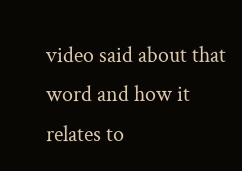video said about that word and how it relates to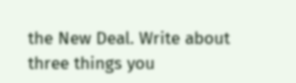the New Deal. Write about three things you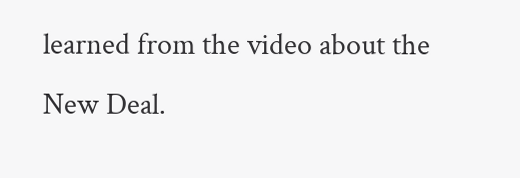learned from the video about the New Deal.